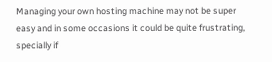Managing your own hosting machine may not be super easy and in some occasions it could be quite frustrating, specially if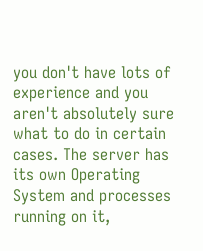you don't have lots of experience and you aren't absolutely sure what to do in certain cases. The server has its own Operating System and processes running on it,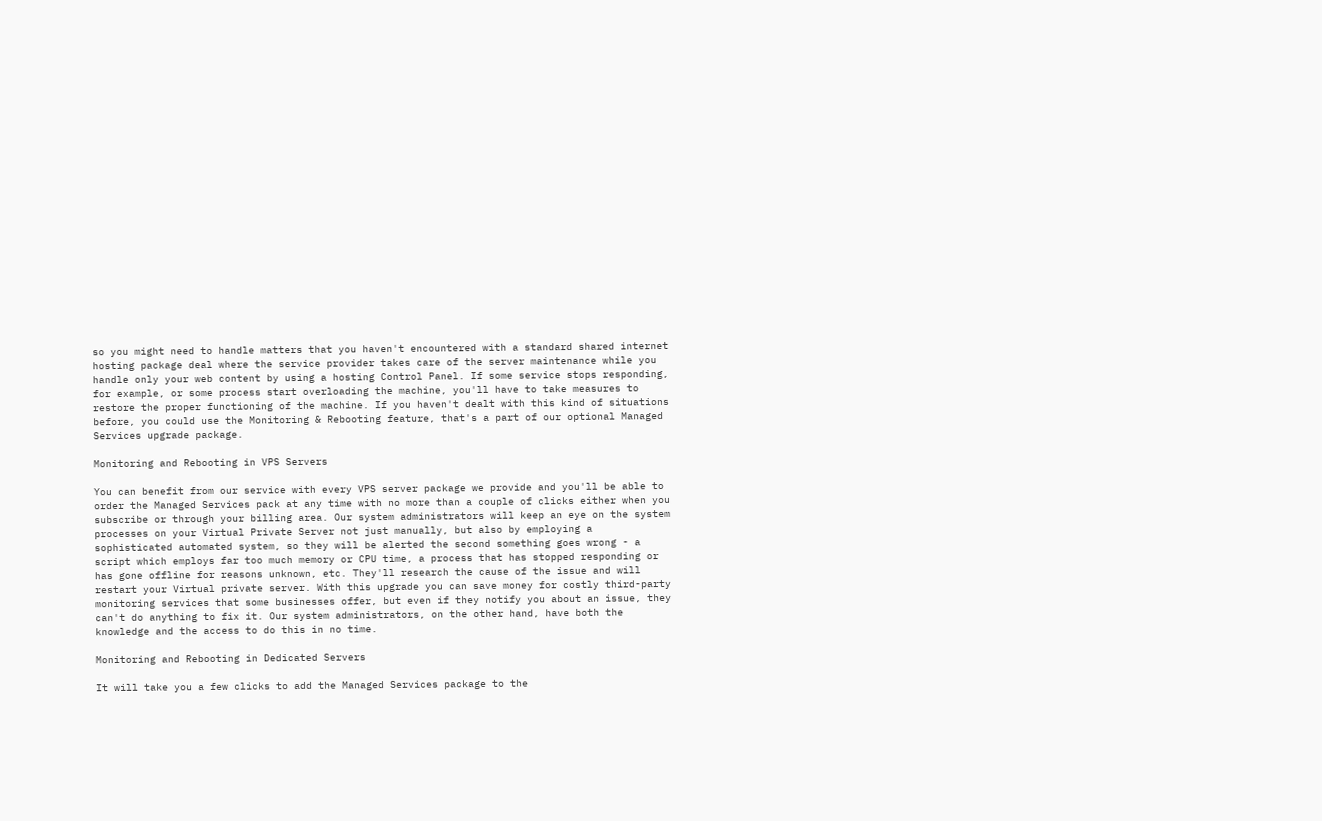so you might need to handle matters that you haven't encountered with a standard shared internet hosting package deal where the service provider takes care of the server maintenance while you handle only your web content by using a hosting Control Panel. If some service stops responding, for example, or some process start overloading the machine, you'll have to take measures to restore the proper functioning of the machine. If you haven't dealt with this kind of situations before, you could use the Monitoring & Rebooting feature, that's a part of our optional Managed Services upgrade package.

Monitoring and Rebooting in VPS Servers

You can benefit from our service with every VPS server package we provide and you'll be able to order the Managed Services pack at any time with no more than a couple of clicks either when you subscribe or through your billing area. Our system administrators will keep an eye on the system processes on your Virtual Private Server not just manually, but also by employing a sophisticated automated system, so they will be alerted the second something goes wrong - a script which employs far too much memory or CPU time, a process that has stopped responding or has gone offline for reasons unknown, etc. They'll research the cause of the issue and will restart your Virtual private server. With this upgrade you can save money for costly third-party monitoring services that some businesses offer, but even if they notify you about an issue, they can't do anything to fix it. Our system administrators, on the other hand, have both the knowledge and the access to do this in no time.

Monitoring and Rebooting in Dedicated Servers

It will take you a few clicks to add the Managed Services package to the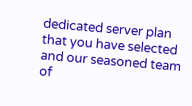dedicated server plan that you have selected and our seasoned team of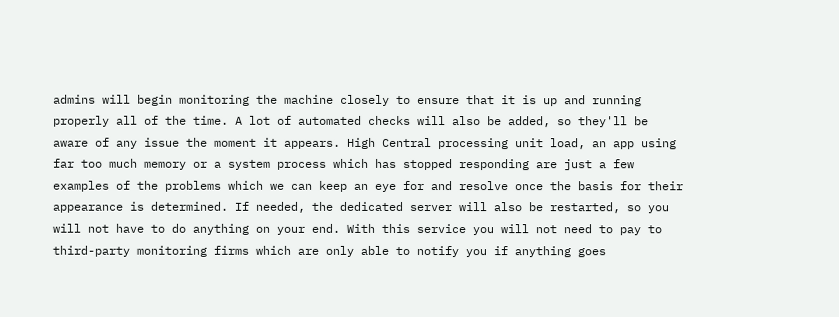admins will begin monitoring the machine closely to ensure that it is up and running properly all of the time. A lot of automated checks will also be added, so they'll be aware of any issue the moment it appears. High Central processing unit load, an app using far too much memory or a system process which has stopped responding are just a few examples of the problems which we can keep an eye for and resolve once the basis for their appearance is determined. If needed, the dedicated server will also be restarted, so you will not have to do anything on your end. With this service you will not need to pay to third-party monitoring firms which are only able to notify you if anything goes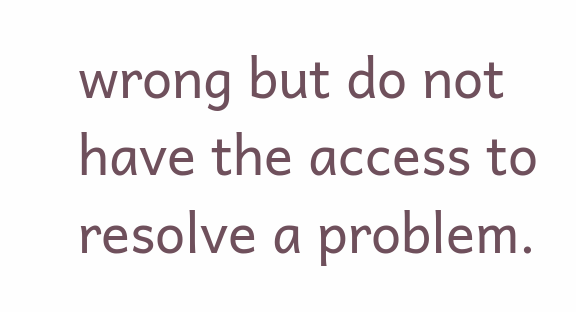wrong but do not have the access to resolve a problem.